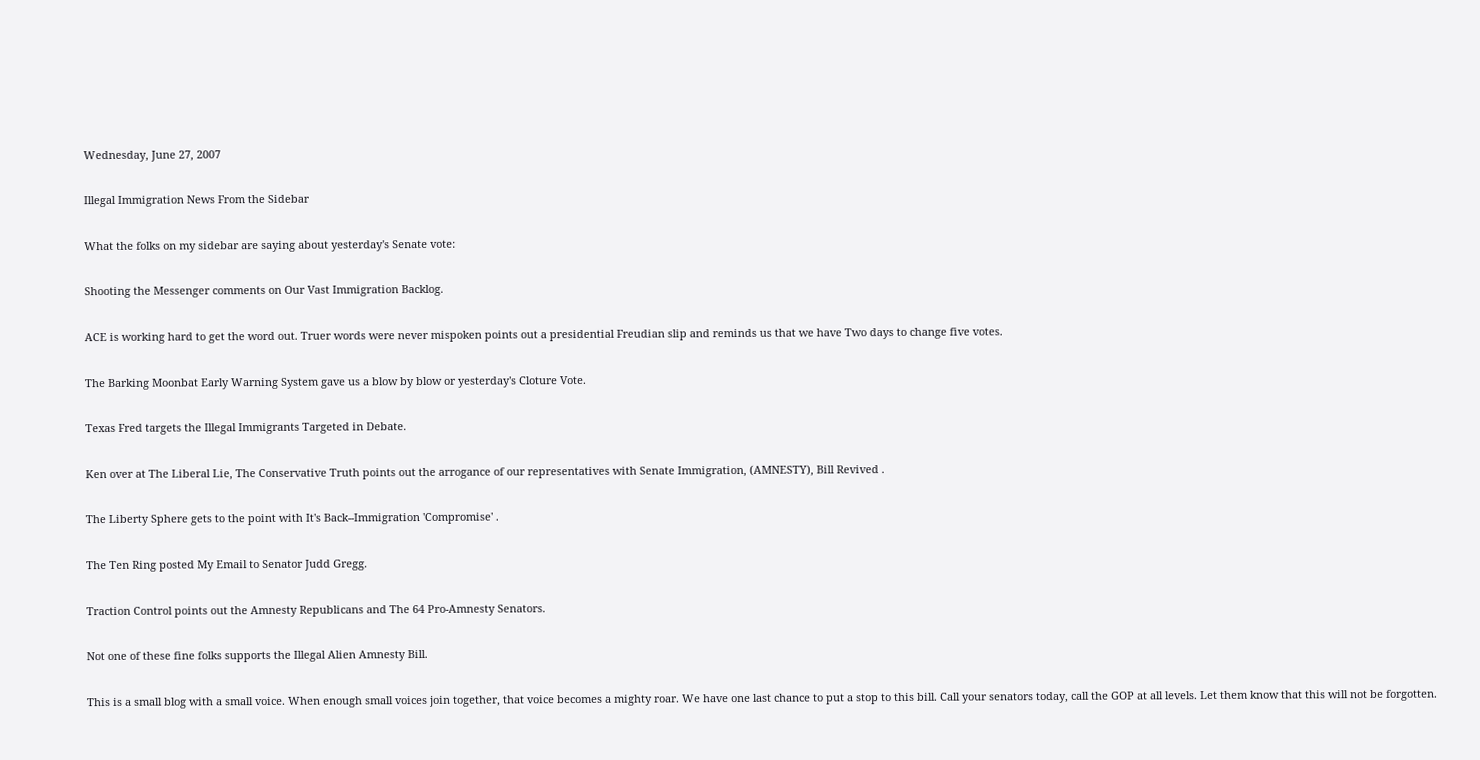Wednesday, June 27, 2007

Illegal Immigration News From the Sidebar

What the folks on my sidebar are saying about yesterday's Senate vote:

Shooting the Messenger comments on Our Vast Immigration Backlog.

ACE is working hard to get the word out. Truer words were never mispoken points out a presidential Freudian slip and reminds us that we have Two days to change five votes.

The Barking Moonbat Early Warning System gave us a blow by blow or yesterday's Cloture Vote.

Texas Fred targets the Illegal Immigrants Targeted in Debate.

Ken over at The Liberal Lie, The Conservative Truth points out the arrogance of our representatives with Senate Immigration, (AMNESTY), Bill Revived .

The Liberty Sphere gets to the point with It's Back--Immigration 'Compromise' .

The Ten Ring posted My Email to Senator Judd Gregg.

Traction Control points out the Amnesty Republicans and The 64 Pro-Amnesty Senators.

Not one of these fine folks supports the Illegal Alien Amnesty Bill.

This is a small blog with a small voice. When enough small voices join together, that voice becomes a mighty roar. We have one last chance to put a stop to this bill. Call your senators today, call the GOP at all levels. Let them know that this will not be forgotten.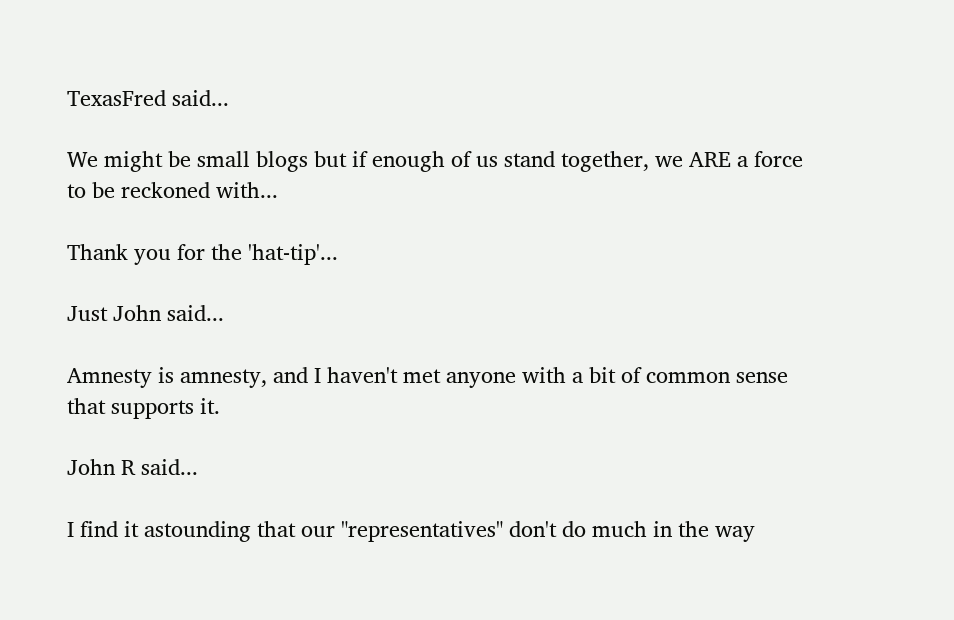TexasFred said...

We might be small blogs but if enough of us stand together, we ARE a force to be reckoned with...

Thank you for the 'hat-tip'...

Just John said...

Amnesty is amnesty, and I haven't met anyone with a bit of common sense that supports it.

John R said...

I find it astounding that our "representatives" don't do much in the way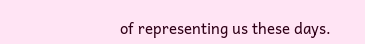of representing us these days.